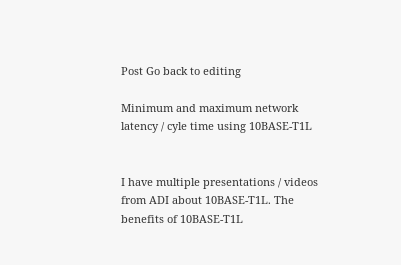Post Go back to editing

Minimum and maximum network latency / cyle time using 10BASE-T1L


I have multiple presentations / videos from ADI about 10BASE-T1L. The benefits of 10BASE-T1L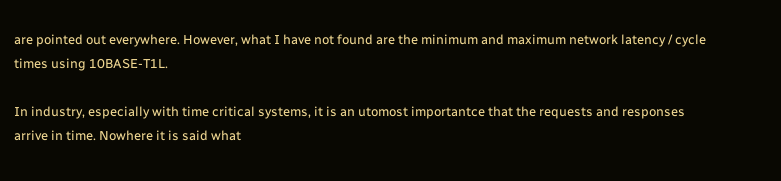are pointed out everywhere. However, what I have not found are the minimum and maximum network latency / cycle times using 10BASE-T1L.

In industry, especially with time critical systems, it is an utomost importantce that the requests and responses arrive in time. Nowhere it is said what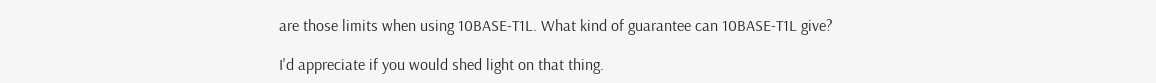are those limits when using 10BASE-T1L. What kind of guarantee can 10BASE-T1L give?

I'd appreciate if you would shed light on that thing.